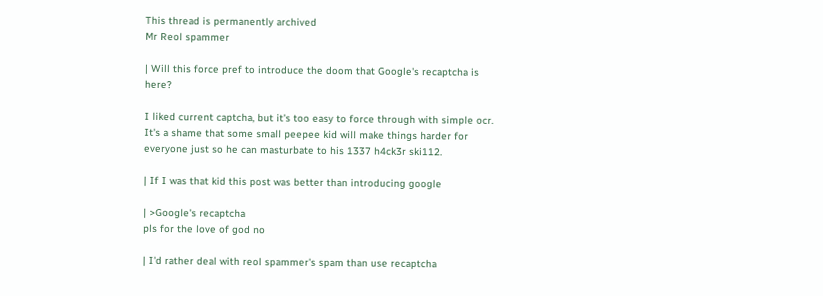This thread is permanently archived
Mr Reol spammer

| Will this force pref to introduce the doom that Google's recaptcha is here?

I liked current captcha, but it's too easy to force through with simple ocr. It's a shame that some small peepee kid will make things harder for everyone just so he can masturbate to his 1337 h4ck3r ski112.

| If I was that kid this post was better than introducing google

| >Google's recaptcha
pls for the love of god no

| I'd rather deal with reol spammer's spam than use recaptcha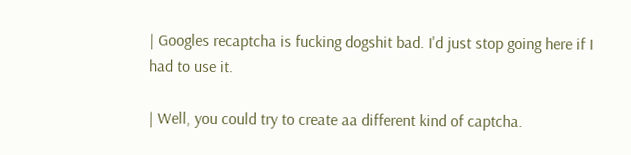| Googles recaptcha is fucking dogshit bad. I'd just stop going here if I had to use it.

| Well, you could try to create aa different kind of captcha.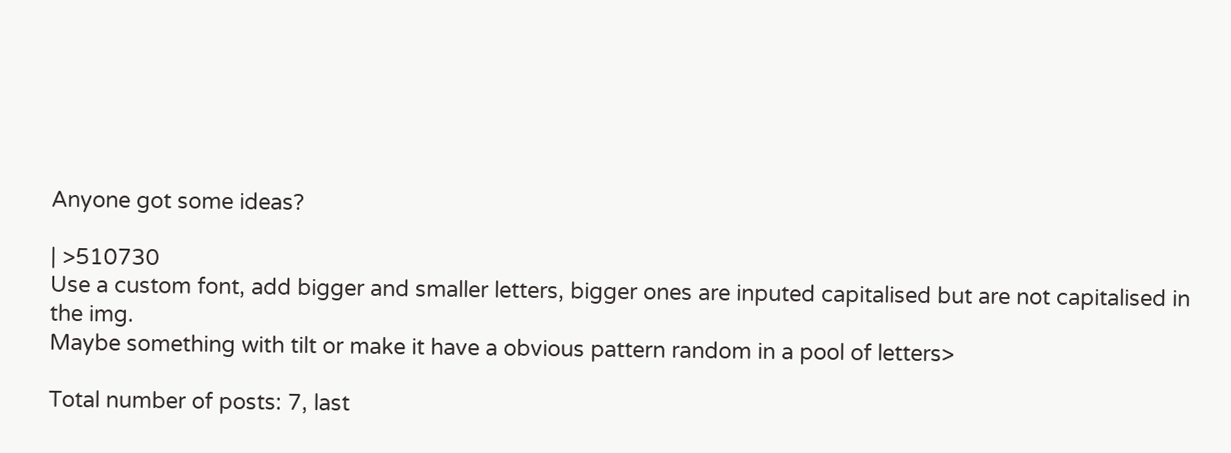Anyone got some ideas?

| >510730
Use a custom font, add bigger and smaller letters, bigger ones are inputed capitalised but are not capitalised in the img.
Maybe something with tilt or make it have a obvious pattern random in a pool of letters>

Total number of posts: 7, last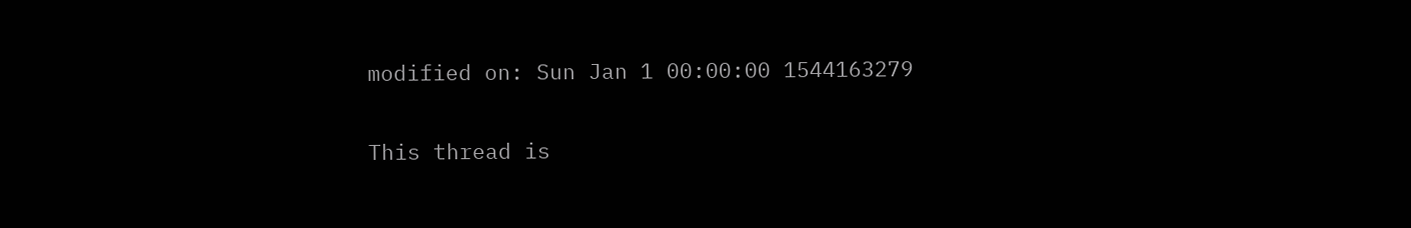modified on: Sun Jan 1 00:00:00 1544163279

This thread is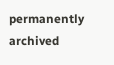permanently archived